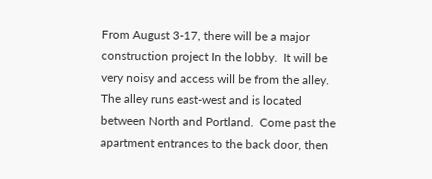From August 3-17, there will be a major construction project In the lobby.  It will be very noisy and access will be from the alley.  The alley runs east-west and is located between North and Portland.  Come past the apartment entrances to the back door, then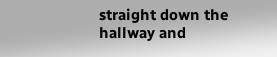straight down the hallway and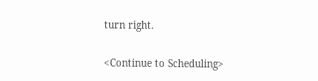turn right.

<Continue to Scheduling>